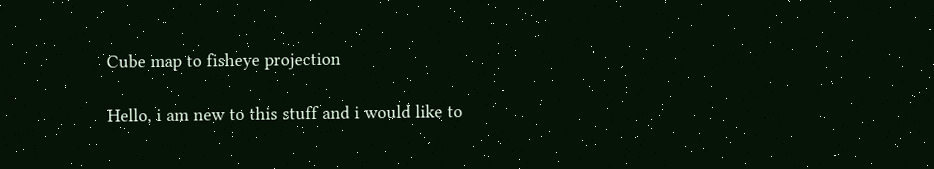Cube map to fisheye projection

Hello, i am new to this stuff and i would like to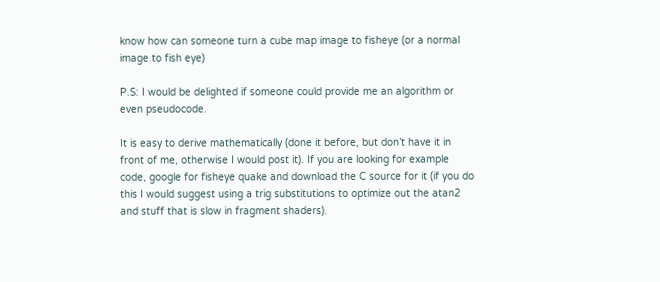know how can someone turn a cube map image to fisheye (or a normal image to fish eye)

P.S: I would be delighted if someone could provide me an algorithm or even pseudocode.

It is easy to derive mathematically (done it before, but don’t have it in front of me, otherwise I would post it). If you are looking for example code, google for fisheye quake and download the C source for it (if you do this I would suggest using a trig substitutions to optimize out the atan2 and stuff that is slow in fragment shaders).